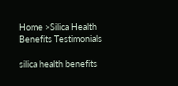Home >Silica Health Benefits Testimonials

silica health benefits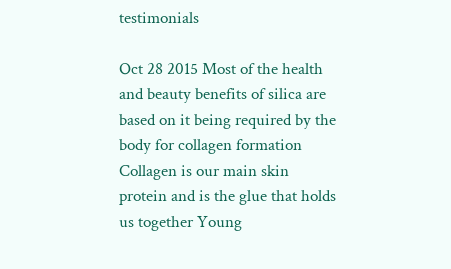testimonials

Oct 28 2015 Most of the health and beauty benefits of silica are based on it being required by the body for collagen formation Collagen is our main skin protein and is the glue that holds us together Young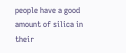people have a good amount of silica in their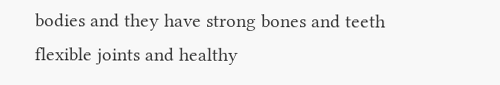bodies and they have strong bones and teeth flexible joints and healthy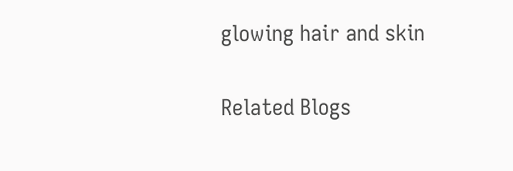glowing hair and skin

Related Blogs